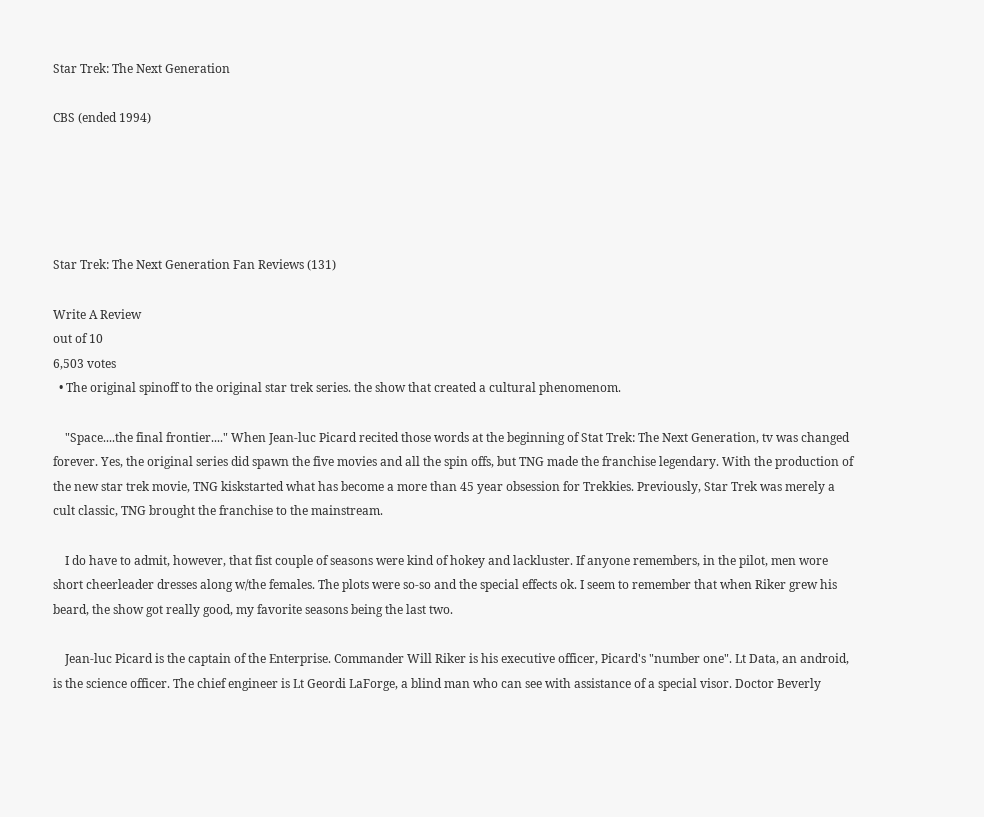Star Trek: The Next Generation

CBS (ended 1994)





Star Trek: The Next Generation Fan Reviews (131)

Write A Review
out of 10
6,503 votes
  • The original spinoff to the original star trek series. the show that created a cultural phenomenom.

    "Space....the final frontier...." When Jean-luc Picard recited those words at the beginning of Stat Trek: The Next Generation, tv was changed forever. Yes, the original series did spawn the five movies and all the spin offs, but TNG made the franchise legendary. With the production of the new star trek movie, TNG kiskstarted what has become a more than 45 year obsession for Trekkies. Previously, Star Trek was merely a cult classic, TNG brought the franchise to the mainstream.

    I do have to admit, however, that fist couple of seasons were kind of hokey and lackluster. If anyone remembers, in the pilot, men wore short cheerleader dresses along w/the females. The plots were so-so and the special effects ok. I seem to remember that when Riker grew his beard, the show got really good, my favorite seasons being the last two.

    Jean-luc Picard is the captain of the Enterprise. Commander Will Riker is his executive officer, Picard's "number one". Lt Data, an android, is the science officer. The chief engineer is Lt Geordi LaForge, a blind man who can see with assistance of a special visor. Doctor Beverly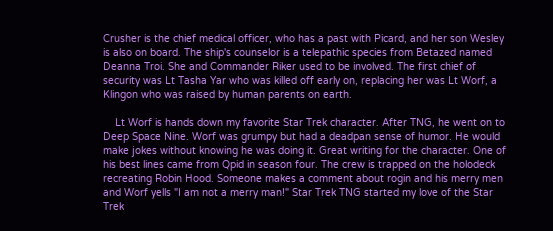Crusher is the chief medical officer, who has a past with Picard, and her son Wesley is also on board. The ship's counselor is a telepathic species from Betazed named Deanna Troi. She and Commander Riker used to be involved. The first chief of security was Lt Tasha Yar who was killed off early on, replacing her was Lt Worf, a Klingon who was raised by human parents on earth.

    Lt Worf is hands down my favorite Star Trek character. After TNG, he went on to Deep Space Nine. Worf was grumpy but had a deadpan sense of humor. He would make jokes without knowing he was doing it. Great writing for the character. One of his best lines came from Qpid in season four. The crew is trapped on the holodeck recreating Robin Hood. Someone makes a comment about rogin and his merry men and Worf yells "I am not a merry man!" Star Trek TNG started my love of the Star Trek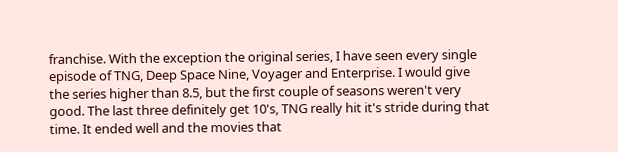franchise. With the exception the original series, I have seen every single episode of TNG, Deep Space Nine, Voyager and Enterprise. I would give the series higher than 8.5, but the first couple of seasons weren't very good. The last three definitely get 10's, TNG really hit it's stride during that time. It ended well and the movies that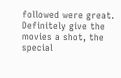followed were great. Definitely give the movies a shot, the special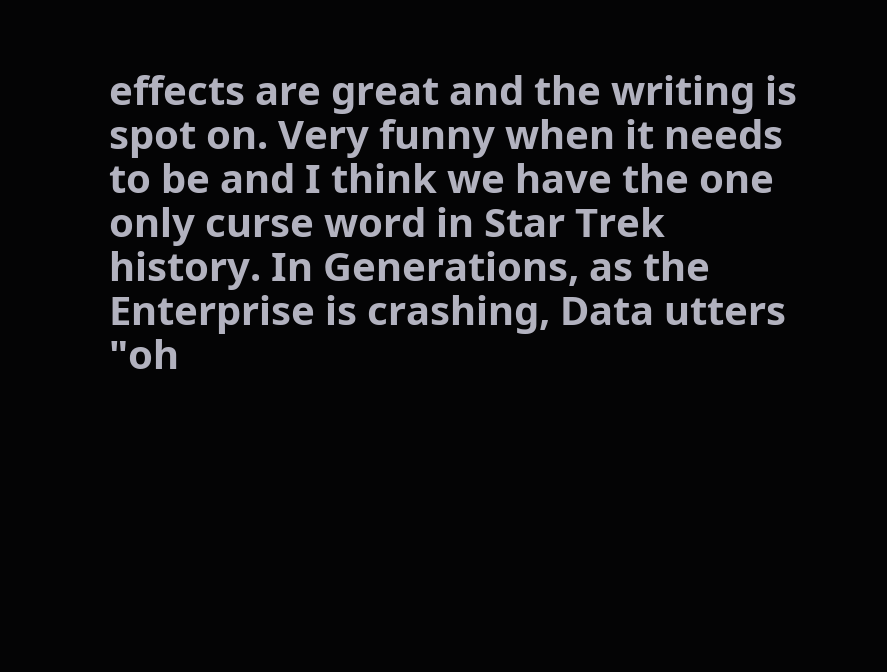effects are great and the writing is spot on. Very funny when it needs to be and I think we have the one only curse word in Star Trek history. In Generations, as the Enterprise is crashing, Data utters "oh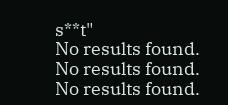s**t"
No results found.
No results found.
No results found.